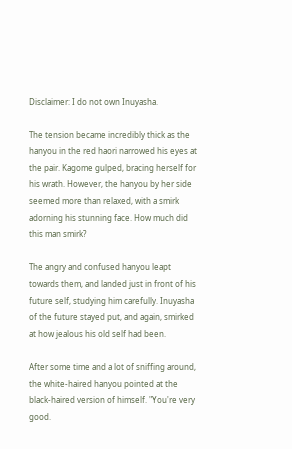Disclaimer: I do not own Inuyasha.

The tension became incredibly thick as the hanyou in the red haori narrowed his eyes at the pair. Kagome gulped, bracing herself for his wrath. However, the hanyou by her side seemed more than relaxed, with a smirk adorning his stunning face. How much did this man smirk?

The angry and confused hanyou leapt towards them, and landed just in front of his future self, studying him carefully. Inuyasha of the future stayed put, and again, smirked at how jealous his old self had been.

After some time and a lot of sniffing around, the white-haired hanyou pointed at the black-haired version of himself. "You're very good.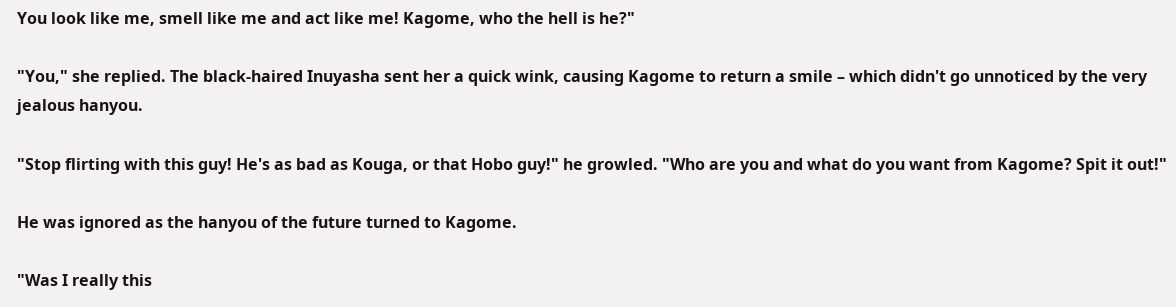You look like me, smell like me and act like me! Kagome, who the hell is he?"

"You," she replied. The black-haired Inuyasha sent her a quick wink, causing Kagome to return a smile – which didn't go unnoticed by the very jealous hanyou.

"Stop flirting with this guy! He's as bad as Kouga, or that Hobo guy!" he growled. "Who are you and what do you want from Kagome? Spit it out!"

He was ignored as the hanyou of the future turned to Kagome.

"Was I really this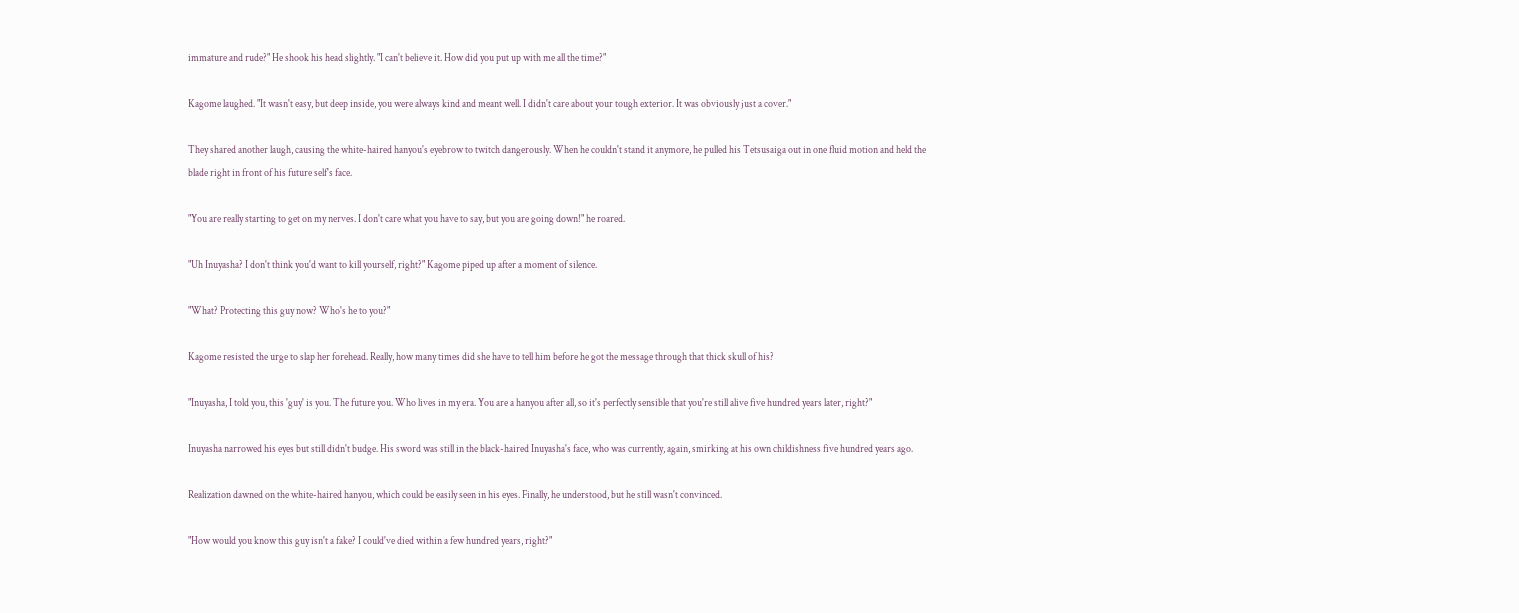immature and rude?" He shook his head slightly. "I can't believe it. How did you put up with me all the time?"

Kagome laughed. "It wasn't easy, but deep inside, you were always kind and meant well. I didn't care about your tough exterior. It was obviously just a cover."

They shared another laugh, causing the white-haired hanyou's eyebrow to twitch dangerously. When he couldn't stand it anymore, he pulled his Tetsusaiga out in one fluid motion and held the blade right in front of his future self's face.

"You are really starting to get on my nerves. I don't care what you have to say, but you are going down!" he roared.

"Uh Inuyasha? I don't think you'd want to kill yourself, right?" Kagome piped up after a moment of silence.

"What? Protecting this guy now? Who's he to you?"

Kagome resisted the urge to slap her forehead. Really, how many times did she have to tell him before he got the message through that thick skull of his?

"Inuyasha, I told you, this 'guy' is you. The future you. Who lives in my era. You are a hanyou after all, so it's perfectly sensible that you're still alive five hundred years later, right?"

Inuyasha narrowed his eyes but still didn't budge. His sword was still in the black-haired Inuyasha's face, who was currently, again, smirking at his own childishness five hundred years ago.

Realization dawned on the white-haired hanyou, which could be easily seen in his eyes. Finally, he understood, but he still wasn't convinced.

"How would you know this guy isn't a fake? I could've died within a few hundred years, right?"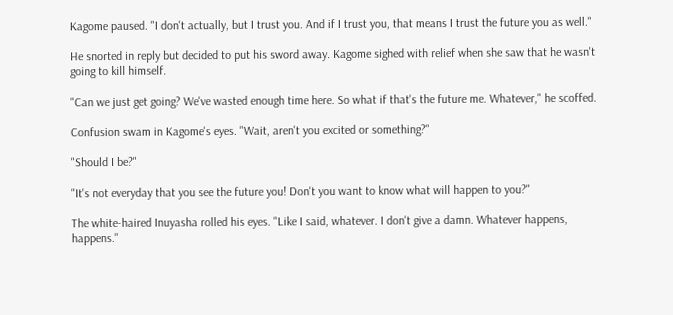Kagome paused. "I don't actually, but I trust you. And if I trust you, that means I trust the future you as well."

He snorted in reply but decided to put his sword away. Kagome sighed with relief when she saw that he wasn't going to kill himself.

"Can we just get going? We've wasted enough time here. So what if that's the future me. Whatever," he scoffed.

Confusion swam in Kagome's eyes. "Wait, aren't you excited or something?"

"Should I be?"

"It's not everyday that you see the future you! Don't you want to know what will happen to you?"

The white-haired Inuyasha rolled his eyes. "Like I said, whatever. I don't give a damn. Whatever happens, happens."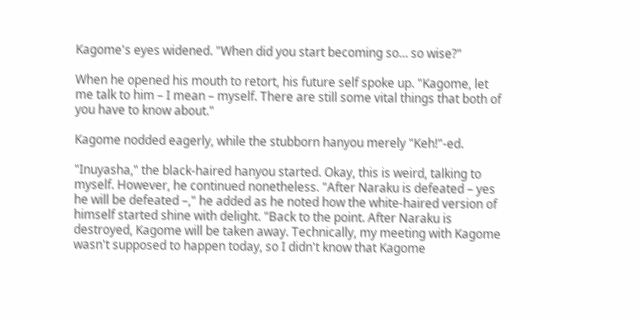Kagome's eyes widened. "When did you start becoming so… so wise?"

When he opened his mouth to retort, his future self spoke up. "Kagome, let me talk to him – I mean – myself. There are still some vital things that both of you have to know about."

Kagome nodded eagerly, while the stubborn hanyou merely "Keh!"-ed.

"Inuyasha," the black-haired hanyou started. Okay, this is weird, talking to myself. However, he continued nonetheless. "After Naraku is defeated – yes he will be defeated –," he added as he noted how the white-haired version of himself started shine with delight. "Back to the point. After Naraku is destroyed, Kagome will be taken away. Technically, my meeting with Kagome wasn't supposed to happen today, so I didn't know that Kagome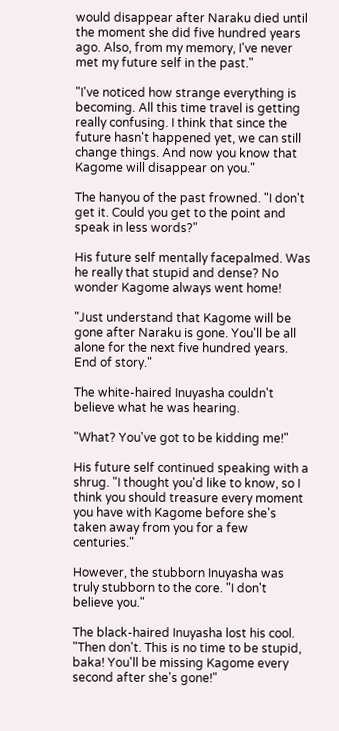would disappear after Naraku died until the moment she did five hundred years ago. Also, from my memory, I've never met my future self in the past."

"I've noticed how strange everything is becoming. All this time travel is getting really confusing. I think that since the future hasn't happened yet, we can still change things. And now you know that Kagome will disappear on you."

The hanyou of the past frowned. "I don't get it. Could you get to the point and speak in less words?"

His future self mentally facepalmed. Was he really that stupid and dense? No wonder Kagome always went home!

"Just understand that Kagome will be gone after Naraku is gone. You'll be all alone for the next five hundred years. End of story."

The white-haired Inuyasha couldn't believe what he was hearing.

"What? You've got to be kidding me!"

His future self continued speaking with a shrug. "I thought you'd like to know, so I think you should treasure every moment you have with Kagome before she's taken away from you for a few centuries."

However, the stubborn Inuyasha was truly stubborn to the core. "I don't believe you."

The black-haired Inuyasha lost his cool. "Then don't. This is no time to be stupid, baka! You'll be missing Kagome every second after she's gone!"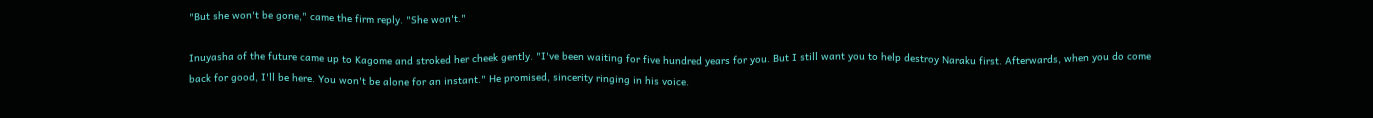"But she won't be gone," came the firm reply. "She won't."

Inuyasha of the future came up to Kagome and stroked her cheek gently. "I've been waiting for five hundred years for you. But I still want you to help destroy Naraku first. Afterwards, when you do come back for good, I'll be here. You won't be alone for an instant." He promised, sincerity ringing in his voice.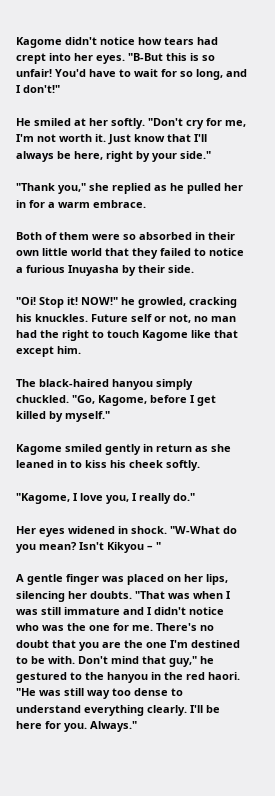Kagome didn't notice how tears had crept into her eyes. "B-But this is so unfair! You'd have to wait for so long, and I don't!"

He smiled at her softly. "Don't cry for me, I'm not worth it. Just know that I'll always be here, right by your side."

"Thank you," she replied as he pulled her in for a warm embrace.

Both of them were so absorbed in their own little world that they failed to notice a furious Inuyasha by their side.

"Oi! Stop it! NOW!" he growled, cracking his knuckles. Future self or not, no man had the right to touch Kagome like that except him.

The black-haired hanyou simply chuckled. "Go, Kagome, before I get killed by myself."

Kagome smiled gently in return as she leaned in to kiss his cheek softly.

"Kagome, I love you, I really do."

Her eyes widened in shock. "W-What do you mean? Isn't Kikyou – "

A gentle finger was placed on her lips, silencing her doubts. "That was when I was still immature and I didn't notice who was the one for me. There's no doubt that you are the one I'm destined to be with. Don't mind that guy," he gestured to the hanyou in the red haori. "He was still way too dense to understand everything clearly. I'll be here for you. Always."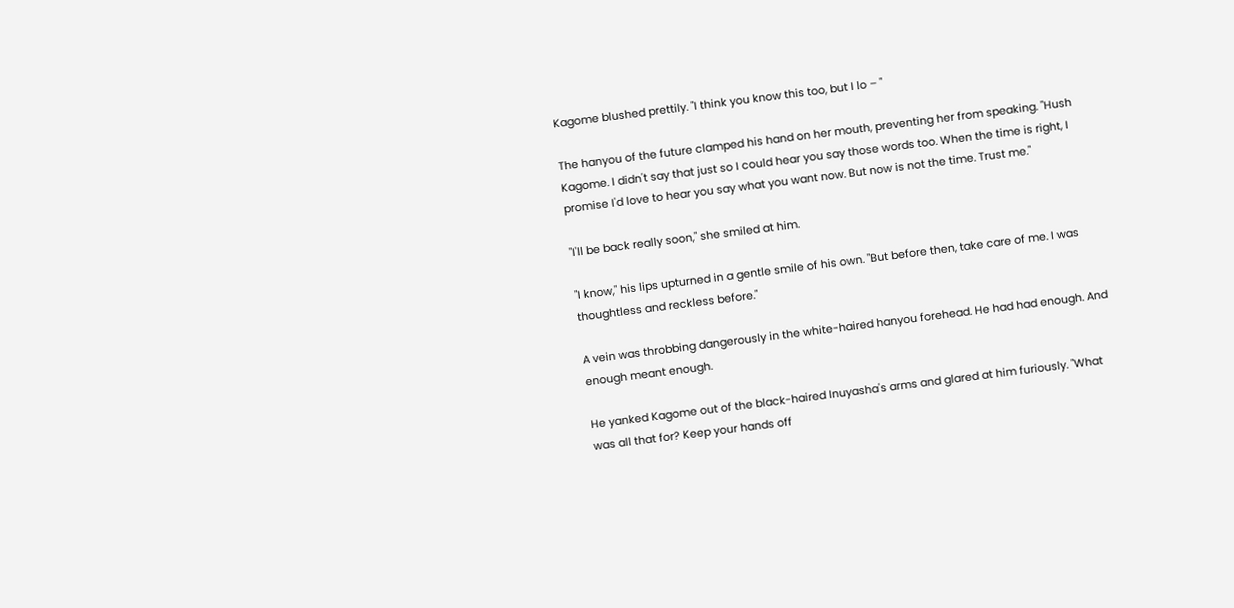Kagome blushed prettily. "I think you know this too, but I lo – "

The hanyou of the future clamped his hand on her mouth, preventing her from speaking. "Hush Kagome. I didn't say that just so I could hear you say those words too. When the time is right, I promise I'd love to hear you say what you want now. But now is not the time. Trust me."

"I'll be back really soon," she smiled at him.

"I know," his lips upturned in a gentle smile of his own. "But before then, take care of me. I was thoughtless and reckless before."

A vein was throbbing dangerously in the white-haired hanyou forehead. He had had enough. And enough meant enough.

He yanked Kagome out of the black-haired Inuyasha's arms and glared at him furiously. "What was all that for? Keep your hands off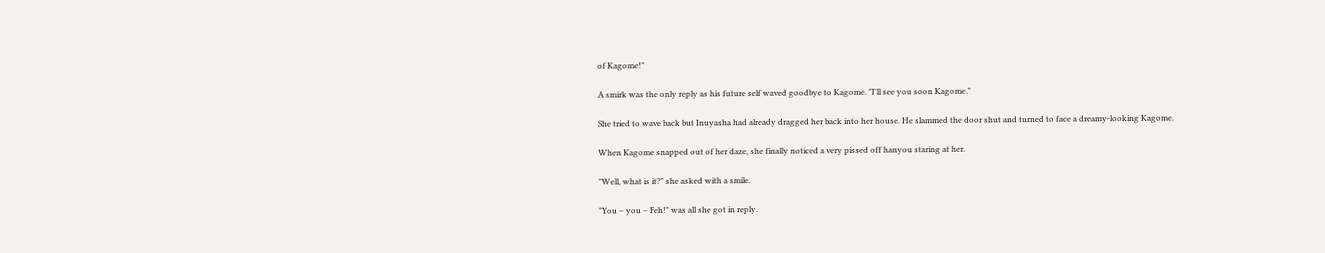of Kagome!"

A smirk was the only reply as his future self waved goodbye to Kagome. "I'll see you soon Kagome."

She tried to wave back but Inuyasha had already dragged her back into her house. He slammed the door shut and turned to face a dreamy-looking Kagome.

When Kagome snapped out of her daze, she finally noticed a very pissed off hanyou staring at her.

"Well, what is it?" she asked with a smile.

"You – you – Feh!" was all she got in reply.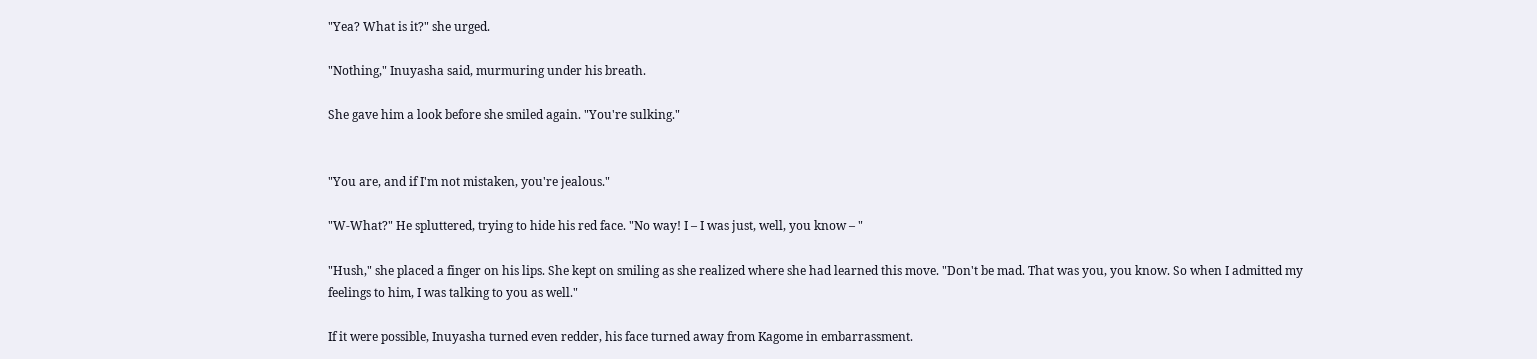"Yea? What is it?" she urged.

"Nothing," Inuyasha said, murmuring under his breath.

She gave him a look before she smiled again. "You're sulking."


"You are, and if I'm not mistaken, you're jealous."

"W-What?" He spluttered, trying to hide his red face. "No way! I – I was just, well, you know – "

"Hush," she placed a finger on his lips. She kept on smiling as she realized where she had learned this move. "Don't be mad. That was you, you know. So when I admitted my feelings to him, I was talking to you as well."

If it were possible, Inuyasha turned even redder, his face turned away from Kagome in embarrassment.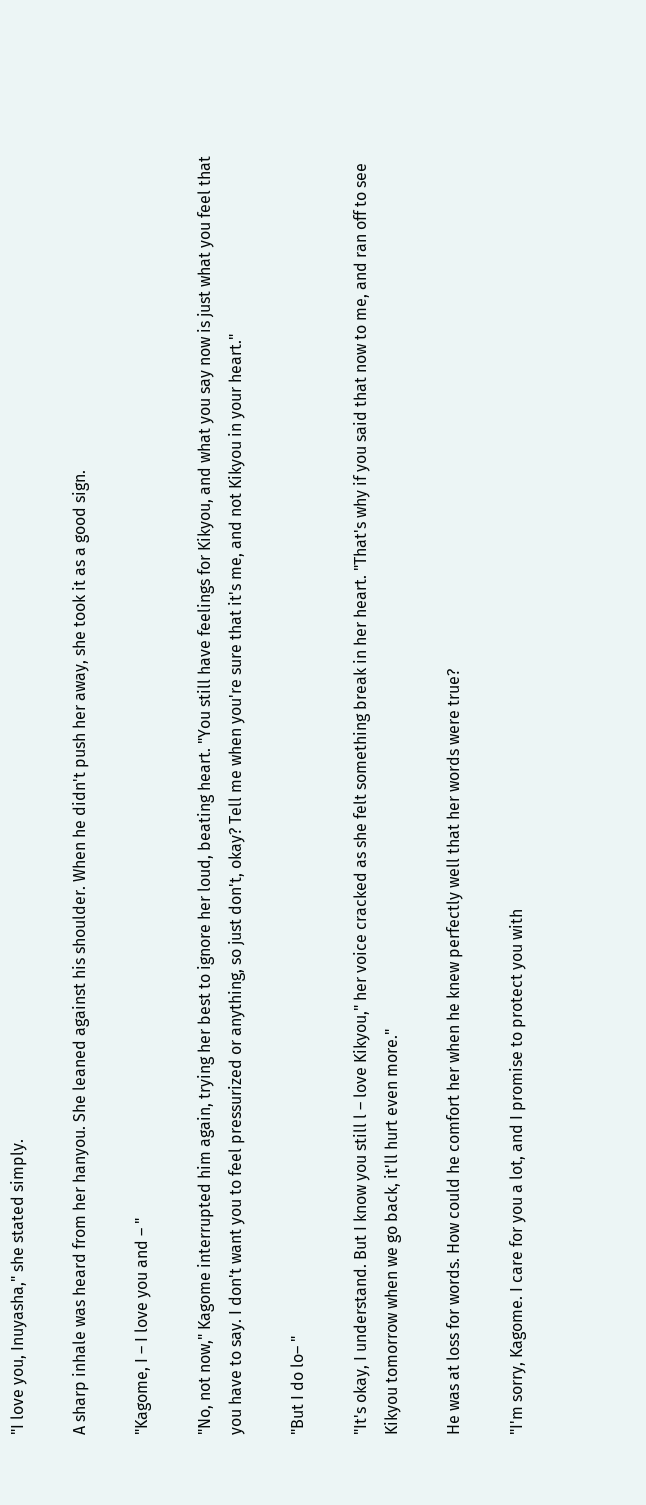"I love you, Inuyasha," she stated simply.

A sharp inhale was heard from her hanyou. She leaned against his shoulder. When he didn't push her away, she took it as a good sign.

"Kagome, I – I love you and – "

"No, not now," Kagome interrupted him again, trying her best to ignore her loud, beating heart. "You still have feelings for Kikyou, and what you say now is just what you feel that you have to say. I don't want you to feel pressurized or anything, so just don't, okay? Tell me when you're sure that it's me, and not Kikyou in your heart."

"But I do lo– "

"It's okay, I understand. But I know you still l – love Kikyou," her voice cracked as she felt something break in her heart. "That's why if you said that now to me, and ran off to see Kikyou tomorrow when we go back, it'll hurt even more."

He was at loss for words. How could he comfort her when he knew perfectly well that her words were true?

"I'm sorry, Kagome. I care for you a lot, and I promise to protect you with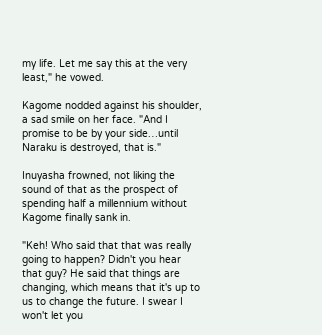my life. Let me say this at the very least," he vowed.

Kagome nodded against his shoulder, a sad smile on her face. "And I promise to be by your side…until Naraku is destroyed, that is."

Inuyasha frowned, not liking the sound of that as the prospect of spending half a millennium without Kagome finally sank in.

"Keh! Who said that that was really going to happen? Didn't you hear that guy? He said that things are changing, which means that it's up to us to change the future. I swear I won't let you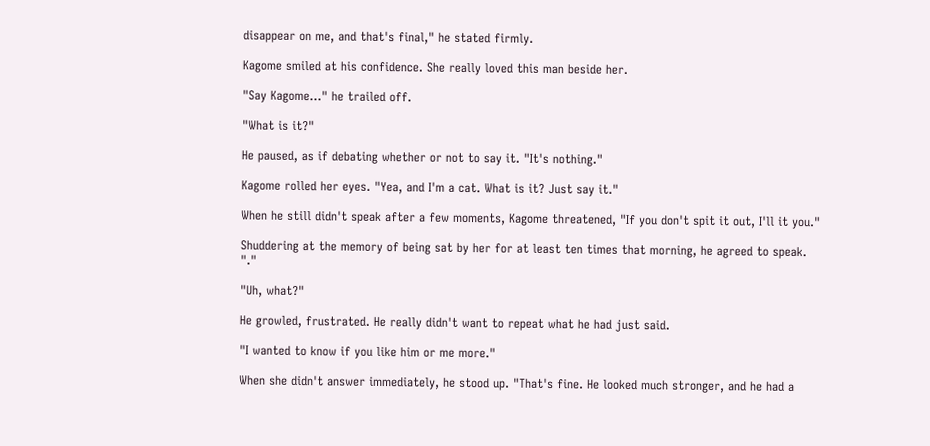disappear on me, and that's final," he stated firmly.

Kagome smiled at his confidence. She really loved this man beside her.

"Say Kagome…" he trailed off.

"What is it?"

He paused, as if debating whether or not to say it. "It's nothing."

Kagome rolled her eyes. "Yea, and I'm a cat. What is it? Just say it."

When he still didn't speak after a few moments, Kagome threatened, "If you don't spit it out, I'll it you."

Shuddering at the memory of being sat by her for at least ten times that morning, he agreed to speak. "."

"Uh, what?"

He growled, frustrated. He really didn't want to repeat what he had just said.

"I wanted to know if you like him or me more."

When she didn't answer immediately, he stood up. "That's fine. He looked much stronger, and he had a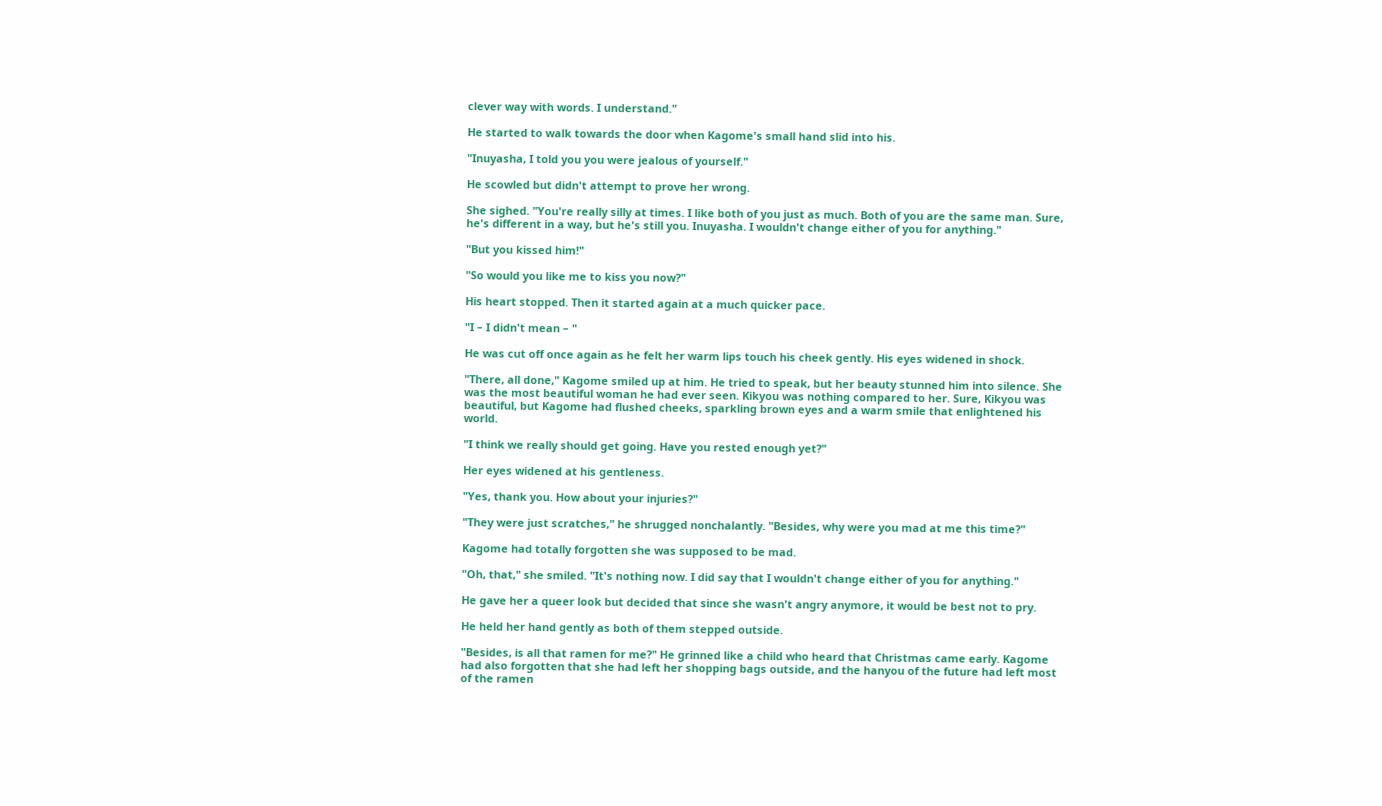clever way with words. I understand."

He started to walk towards the door when Kagome's small hand slid into his.

"Inuyasha, I told you you were jealous of yourself."

He scowled but didn't attempt to prove her wrong.

She sighed. "You're really silly at times. I like both of you just as much. Both of you are the same man. Sure, he's different in a way, but he's still you. Inuyasha. I wouldn't change either of you for anything."

"But you kissed him!"

"So would you like me to kiss you now?"

His heart stopped. Then it started again at a much quicker pace.

"I – I didn't mean – "

He was cut off once again as he felt her warm lips touch his cheek gently. His eyes widened in shock.

"There, all done," Kagome smiled up at him. He tried to speak, but her beauty stunned him into silence. She was the most beautiful woman he had ever seen. Kikyou was nothing compared to her. Sure, Kikyou was beautiful, but Kagome had flushed cheeks, sparkling brown eyes and a warm smile that enlightened his world.

"I think we really should get going. Have you rested enough yet?"

Her eyes widened at his gentleness.

"Yes, thank you. How about your injuries?"

"They were just scratches," he shrugged nonchalantly. "Besides, why were you mad at me this time?"

Kagome had totally forgotten she was supposed to be mad.

"Oh, that," she smiled. "It's nothing now. I did say that I wouldn't change either of you for anything."

He gave her a queer look but decided that since she wasn't angry anymore, it would be best not to pry.

He held her hand gently as both of them stepped outside.

"Besides, is all that ramen for me?" He grinned like a child who heard that Christmas came early. Kagome had also forgotten that she had left her shopping bags outside, and the hanyou of the future had left most of the ramen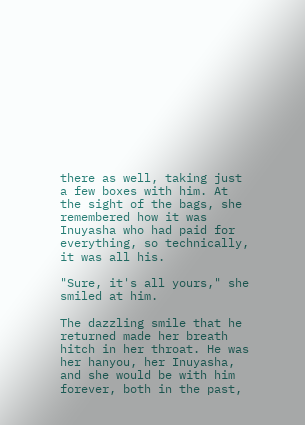there as well, taking just a few boxes with him. At the sight of the bags, she remembered how it was Inuyasha who had paid for everything, so technically, it was all his.

"Sure, it's all yours," she smiled at him.

The dazzling smile that he returned made her breath hitch in her throat. He was her hanyou, her Inuyasha, and she would be with him forever, both in the past,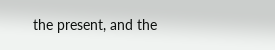the present, and the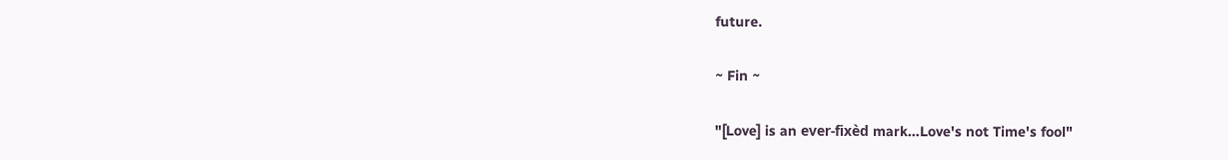future.

~ Fin ~

"[Love] is an ever-fixèd mark…Love's not Time's fool"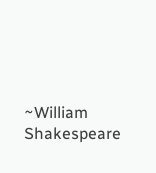~William Shakespeare